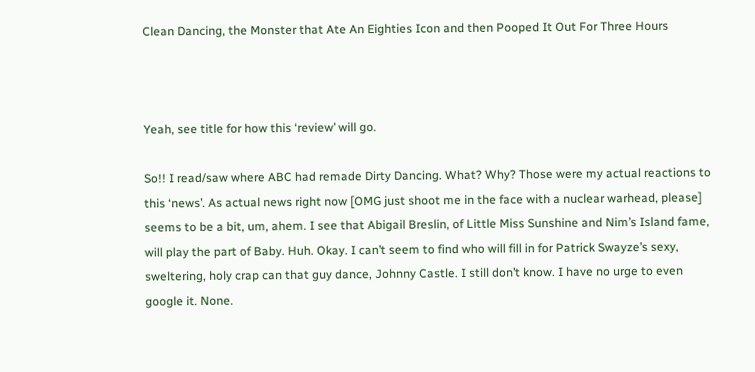Clean Dancing, the Monster that Ate An Eighties Icon and then Pooped It Out For Three Hours



Yeah, see title for how this ‘review’ will go.

So!! I read/saw where ABC had remade Dirty Dancing. What? Why? Those were my actual reactions to this ‘news’. As actual news right now [OMG just shoot me in the face with a nuclear warhead, please] seems to be a bit, um, ahem. I see that Abigail Breslin, of Little Miss Sunshine and Nim’s Island fame, will play the part of Baby. Huh. Okay. I can’t seem to find who will fill in for Patrick Swayze’s sexy, sweltering, holy crap can that guy dance, Johnny Castle. I still don’t know. I have no urge to even google it. None.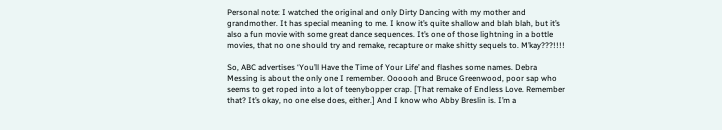Personal note: I watched the original and only Dirty Dancing with my mother and grandmother. It has special meaning to me. I know it’s quite shallow and blah blah, but it’s also a fun movie with some great dance sequences. It’s one of those lightning in a bottle movies, that no one should try and remake, recapture or make shitty sequels to. M’kay???!!!!

So, ABC advertises ‘You’ll Have the Time of Your Life’ and flashes some names. Debra Messing is about the only one I remember. Oooooh and Bruce Greenwood, poor sap who seems to get roped into a lot of teenybopper crap. [That remake of Endless Love. Remember that? It’s okay, no one else does, either.] And I know who Abby Breslin is. I’m a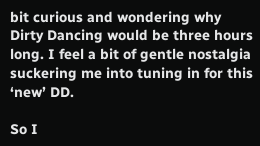bit curious and wondering why Dirty Dancing would be three hours long. I feel a bit of gentle nostalgia suckering me into tuning in for this ‘new’ DD.

So I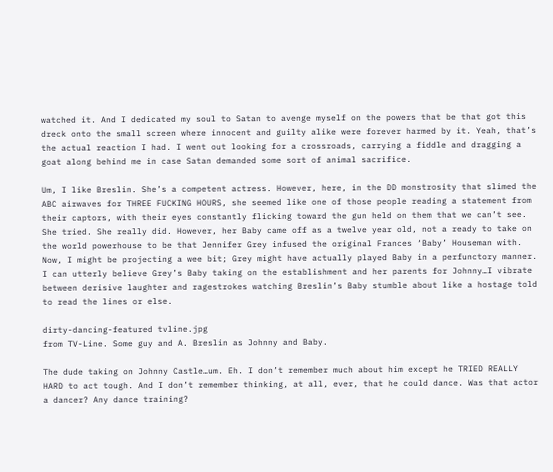watched it. And I dedicated my soul to Satan to avenge myself on the powers that be that got this dreck onto the small screen where innocent and guilty alike were forever harmed by it. Yeah, that’s the actual reaction I had. I went out looking for a crossroads, carrying a fiddle and dragging a goat along behind me in case Satan demanded some sort of animal sacrifice.

Um, I like Breslin. She’s a competent actress. However, here, in the DD monstrosity that slimed the ABC airwaves for THREE FUCKING HOURS, she seemed like one of those people reading a statement from their captors, with their eyes constantly flicking toward the gun held on them that we can’t see. She tried. She really did. However, her Baby came off as a twelve year old, not a ready to take on the world powerhouse to be that Jennifer Grey infused the original Frances ‘Baby’ Houseman with. Now, I might be projecting a wee bit; Grey might have actually played Baby in a perfunctory manner. I can utterly believe Grey’s Baby taking on the establishment and her parents for Johnny…I vibrate between derisive laughter and ragestrokes watching Breslin’s Baby stumble about like a hostage told to read the lines or else.

dirty-dancing-featured tvline.jpg
from TV-Line. Some guy and A. Breslin as Johnny and Baby.

The dude taking on Johnny Castle…um. Eh. I don’t remember much about him except he TRIED REALLY HARD to act tough. And I don’t remember thinking, at all, ever, that he could dance. Was that actor a dancer? Any dance training?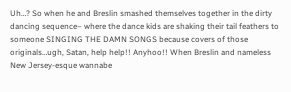Uh…? So when he and Breslin smashed themselves together in the dirty dancing sequence– where the dance kids are shaking their tail feathers to someone SINGING THE DAMN SONGS because covers of those originals…ugh, Satan, help help!! Anyhoo!! When Breslin and nameless New Jersey-esque wannabe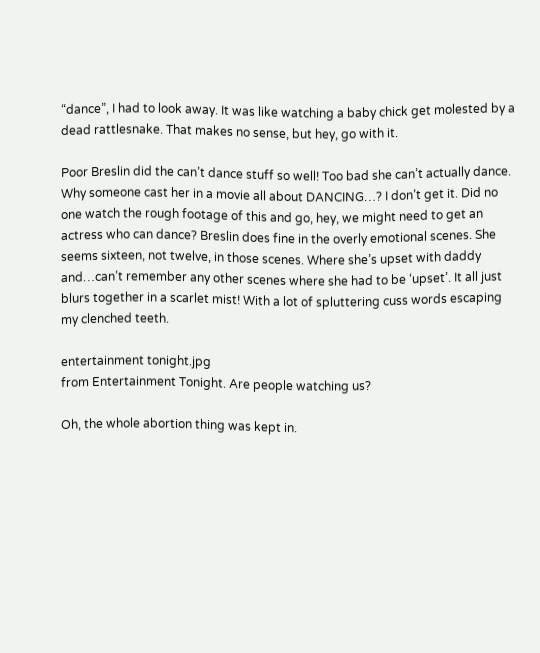“dance”, I had to look away. It was like watching a baby chick get molested by a dead rattlesnake. That makes no sense, but hey, go with it.

Poor Breslin did the can’t dance stuff so well! Too bad she can’t actually dance. Why someone cast her in a movie all about DANCING…? I don’t get it. Did no one watch the rough footage of this and go, hey, we might need to get an actress who can dance? Breslin does fine in the overly emotional scenes. She seems sixteen, not twelve, in those scenes. Where she’s upset with daddy and…can’t remember any other scenes where she had to be ‘upset’. It all just blurs together in a scarlet mist! With a lot of spluttering cuss words escaping my clenched teeth.

entertainment tonight.jpg
from Entertainment Tonight. Are people watching us?

Oh, the whole abortion thing was kept in.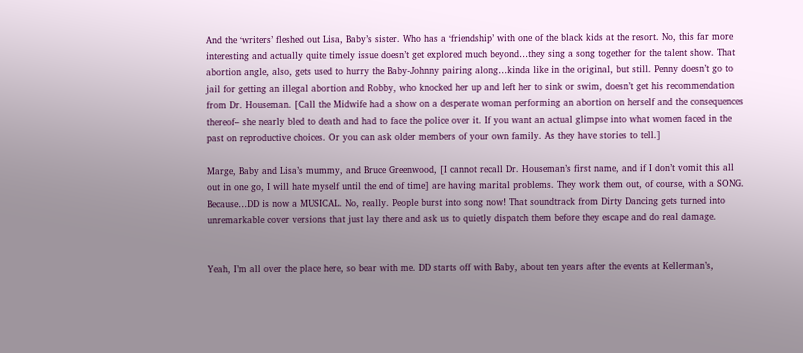And the ‘writers’ fleshed out Lisa, Baby’s sister. Who has a ‘friendship’ with one of the black kids at the resort. No, this far more interesting and actually quite timely issue doesn’t get explored much beyond…they sing a song together for the talent show. That abortion angle, also, gets used to hurry the Baby-Johnny pairing along…kinda like in the original, but still. Penny doesn’t go to jail for getting an illegal abortion and Robby, who knocked her up and left her to sink or swim, doesn’t get his recommendation from Dr. Houseman. [Call the Midwife had a show on a desperate woman performing an abortion on herself and the consequences thereof– she nearly bled to death and had to face the police over it. If you want an actual glimpse into what women faced in the past on reproductive choices. Or you can ask older members of your own family. As they have stories to tell.]

Marge, Baby and Lisa’s mummy, and Bruce Greenwood, [I cannot recall Dr. Houseman’s first name, and if I don’t vomit this all out in one go, I will hate myself until the end of time] are having marital problems. They work them out, of course, with a SONG. Because…DD is now a MUSICAL. No, really. People burst into song now! That soundtrack from Dirty Dancing gets turned into unremarkable cover versions that just lay there and ask us to quietly dispatch them before they escape and do real damage.


Yeah, I’m all over the place here, so bear with me. DD starts off with Baby, about ten years after the events at Kellerman’s,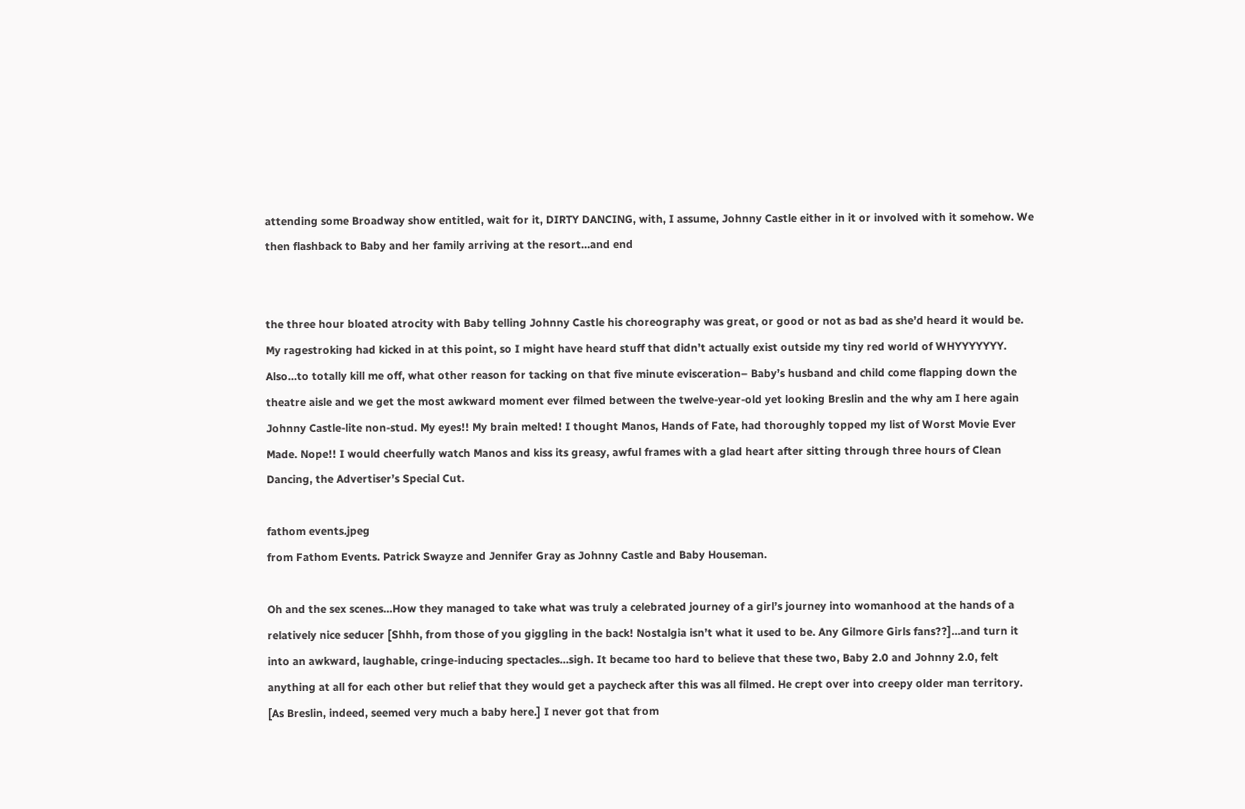attending some Broadway show entitled, wait for it, DIRTY DANCING, with, I assume, Johnny Castle either in it or involved with it somehow. We then flashback to Baby and her family arriving at the resort…and end


the three hour bloated atrocity with Baby telling Johnny Castle his choreography was great, or good or not as bad as she’d heard it would be. My ragestroking had kicked in at this point, so I might have heard stuff that didn’t actually exist outside my tiny red world of WHYYYYYYY. Also…to totally kill me off, what other reason for tacking on that five minute evisceration– Baby’s husband and child come flapping down the theatre aisle and we get the most awkward moment ever filmed between the twelve-year-old yet looking Breslin and the why am I here again Johnny Castle-lite non-stud. My eyes!! My brain melted! I thought Manos, Hands of Fate, had thoroughly topped my list of Worst Movie Ever Made. Nope!! I would cheerfully watch Manos and kiss its greasy, awful frames with a glad heart after sitting through three hours of Clean Dancing, the Advertiser’s Special Cut.

fathom events.jpeg
from Fathom Events. Patrick Swayze and Jennifer Gray as Johnny Castle and Baby Houseman.

Oh and the sex scenes…How they managed to take what was truly a celebrated journey of a girl’s journey into womanhood at the hands of a relatively nice seducer [Shhh, from those of you giggling in the back! Nostalgia isn’t what it used to be. Any Gilmore Girls fans??]…and turn it into an awkward, laughable, cringe-inducing spectacles…sigh. It became too hard to believe that these two, Baby 2.0 and Johnny 2.0, felt anything at all for each other but relief that they would get a paycheck after this was all filmed. He crept over into creepy older man territory. [As Breslin, indeed, seemed very much a baby here.] I never got that from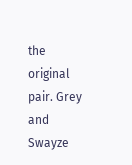the original pair. Grey and Swayze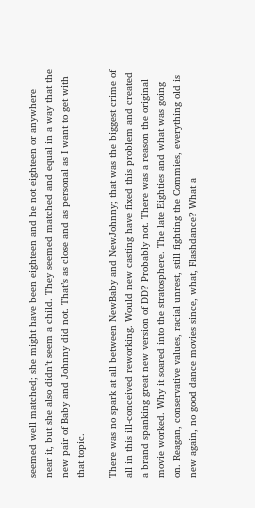seemed well matched; she might have been eighteen and he not eighteen or anywhere near it, but she also didn’t seem a child. They seemed matched and equal in a way that the new pair of Baby and Johnny did not. That’s as close and as personal as I want to get with that topic.

There was no spark at all between NewBaby and NewJohnny; that was the biggest crime of all in this ill-conceived reworking. Would new casting have fixed this problem and created a brand spanking great new version of DD? Probably not. There was a reason the original movie worked. Why it soared into the stratosphere. The late Eighties and what was going on. Reagan, conservative values, racial unrest, still fighting the Commies, everything old is new again, no good dance movies since, what, Flashdance? What a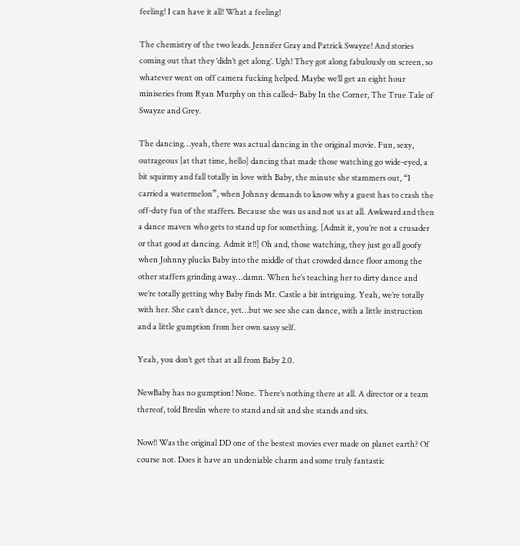feeling! I can have it all! What a feeling!

The chemistry of the two leads. Jennifer Gray and Patrick Swayze! And stories coming out that they ‘didn’t get along’. Ugh! They got along fabulously on screen, so whatever went on off camera fucking helped. Maybe we’ll get an eight hour miniseries from Ryan Murphy on this called– Baby In the Corner, The True Tale of Swayze and Grey.

The dancing…yeah, there was actual dancing in the original movie. Fun, sexy, outrageous [at that time, hello] dancing that made those watching go wide-eyed, a bit squirmy and fall totally in love with Baby, the minute she stammers out, “I carried a watermelon”, when Johnny demands to know why a guest has to crash the off-duty fun of the staffers. Because she was us and not us at all. Awkward and then a dance maven who gets to stand up for something. [Admit it, you’re not a crusader or that good at dancing. Admit it!!] Oh and, those watching, they just go all goofy when Johnny plucks Baby into the middle of that crowded dance floor among the other staffers grinding away…damn. When he’s teaching her to dirty dance and we’re totally getting why Baby finds Mr. Castle a bit intriguing. Yeah, we’re totally with her. She can’t dance, yet…but we see she can dance, with a little instruction and a little gumption from her own sassy self.

Yeah, you don’t get that at all from Baby 2.0.

NewBaby has no gumption! None. There’s nothing there at all. A director or a team thereof, told Breslin where to stand and sit and she stands and sits.

Now!! Was the original DD one of the bestest movies ever made on planet earth? Of course not. Does it have an undeniable charm and some truly fantastic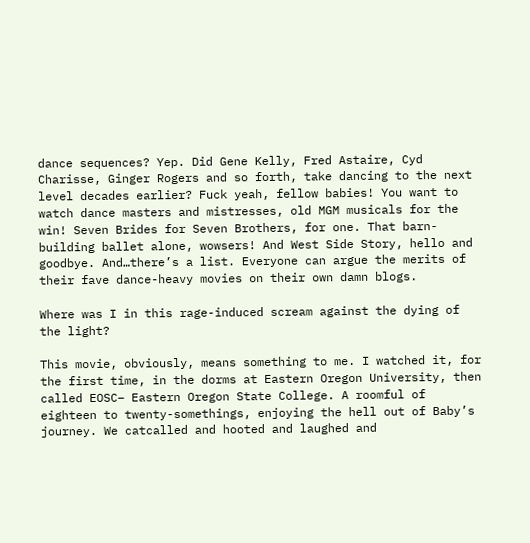dance sequences? Yep. Did Gene Kelly, Fred Astaire, Cyd Charisse, Ginger Rogers and so forth, take dancing to the next level decades earlier? Fuck yeah, fellow babies! You want to watch dance masters and mistresses, old MGM musicals for the win! Seven Brides for Seven Brothers, for one. That barn-building ballet alone, wowsers! And West Side Story, hello and goodbye. And…there’s a list. Everyone can argue the merits of their fave dance-heavy movies on their own damn blogs.

Where was I in this rage-induced scream against the dying of the light?

This movie, obviously, means something to me. I watched it, for the first time, in the dorms at Eastern Oregon University, then called EOSC– Eastern Oregon State College. A roomful of eighteen to twenty-somethings, enjoying the hell out of Baby’s journey. We catcalled and hooted and laughed and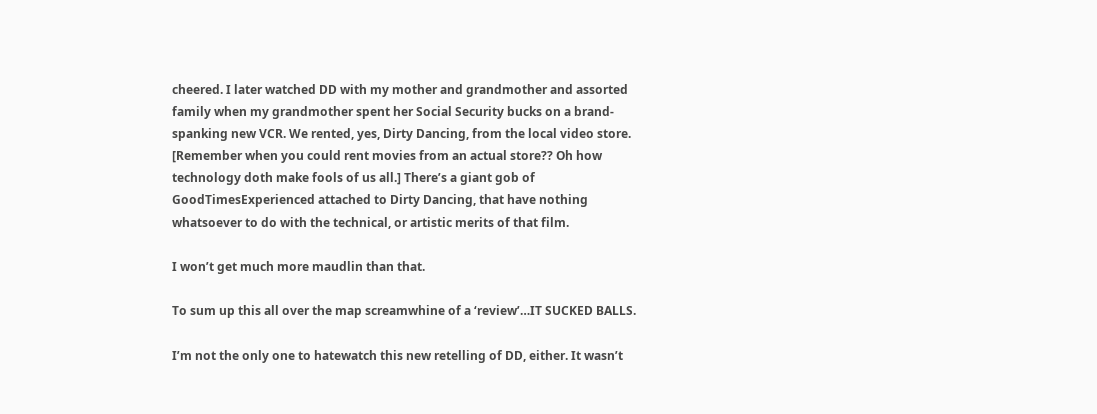cheered. I later watched DD with my mother and grandmother and assorted family when my grandmother spent her Social Security bucks on a brand-spanking new VCR. We rented, yes, Dirty Dancing, from the local video store. [Remember when you could rent movies from an actual store?? Oh how technology doth make fools of us all.] There’s a giant gob of GoodTimesExperienced attached to Dirty Dancing, that have nothing whatsoever to do with the technical, or artistic merits of that film.

I won’t get much more maudlin than that.

To sum up this all over the map screamwhine of a ‘review’…IT SUCKED BALLS.

I’m not the only one to hatewatch this new retelling of DD, either. It wasn’t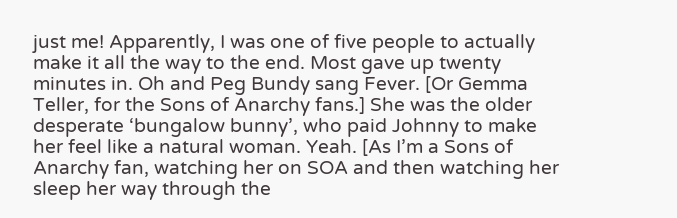just me! Apparently, I was one of five people to actually make it all the way to the end. Most gave up twenty minutes in. Oh and Peg Bundy sang Fever. [Or Gemma Teller, for the Sons of Anarchy fans.] She was the older desperate ‘bungalow bunny’, who paid Johnny to make her feel like a natural woman. Yeah. [As I’m a Sons of Anarchy fan, watching her on SOA and then watching her sleep her way through the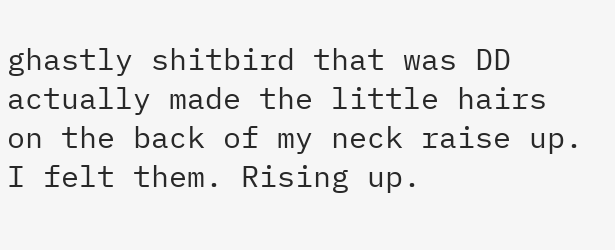ghastly shitbird that was DD actually made the little hairs on the back of my neck raise up. I felt them. Rising up.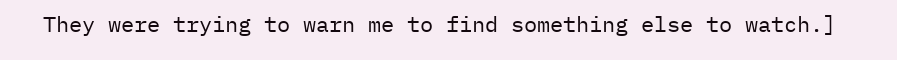They were trying to warn me to find something else to watch.]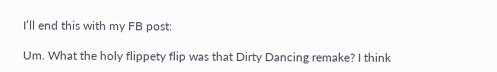I’ll end this with my FB post:

Um. What the holy flippety flip was that Dirty Dancing remake? I think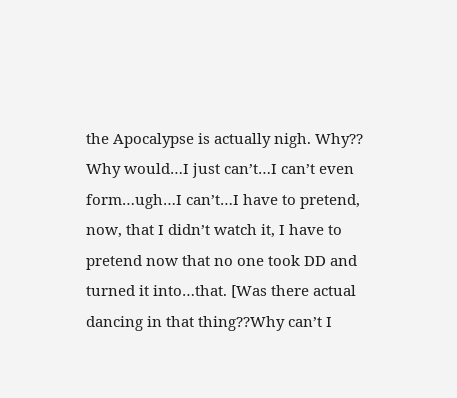the Apocalypse is actually nigh. Why?? Why would…I just can’t…I can’t even form…ugh…I can’t…I have to pretend, now, that I didn’t watch it, I have to pretend now that no one took DD and turned it into…that. [Was there actual dancing in that thing??Why can’t I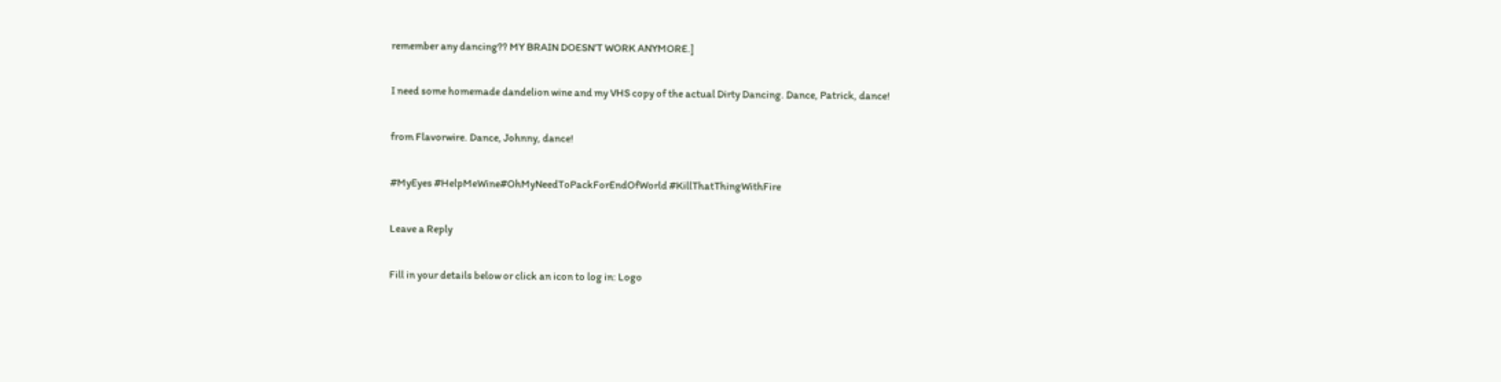remember any dancing?? MY BRAIN DOESN’T WORK ANYMORE.]

I need some homemade dandelion wine and my VHS copy of the actual Dirty Dancing. Dance, Patrick, dance!

from Flavorwire. Dance, Johnny, dance!

#MyEyes #HelpMeWine#OhMyNeedToPackForEndOfWorld #KillThatThingWithFire

Leave a Reply

Fill in your details below or click an icon to log in: Logo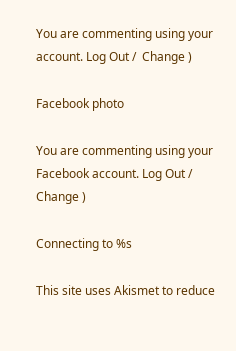You are commenting using your account. Log Out /  Change )

Facebook photo

You are commenting using your Facebook account. Log Out /  Change )

Connecting to %s

This site uses Akismet to reduce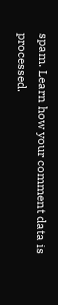spam. Learn how your comment data is processed.